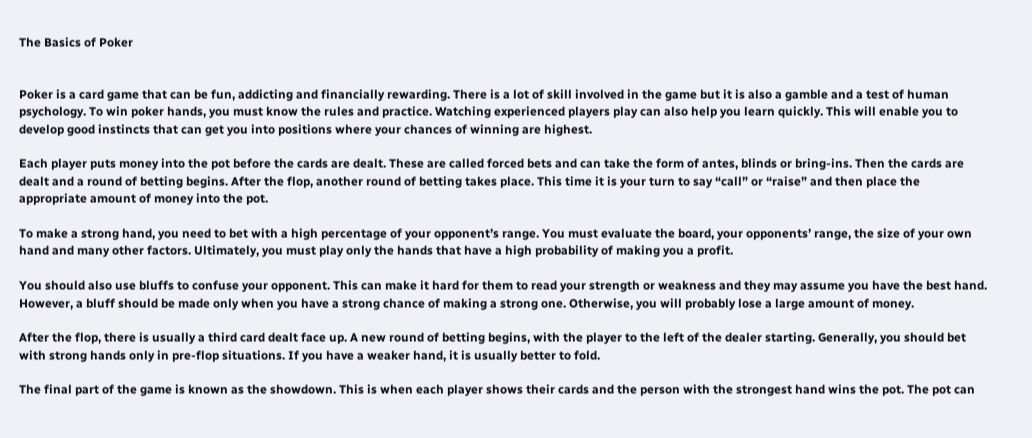The Basics of Poker


Poker is a card game that can be fun, addicting and financially rewarding. There is a lot of skill involved in the game but it is also a gamble and a test of human psychology. To win poker hands, you must know the rules and practice. Watching experienced players play can also help you learn quickly. This will enable you to develop good instincts that can get you into positions where your chances of winning are highest.

Each player puts money into the pot before the cards are dealt. These are called forced bets and can take the form of antes, blinds or bring-ins. Then the cards are dealt and a round of betting begins. After the flop, another round of betting takes place. This time it is your turn to say “call” or “raise” and then place the appropriate amount of money into the pot.

To make a strong hand, you need to bet with a high percentage of your opponent’s range. You must evaluate the board, your opponents’ range, the size of your own hand and many other factors. Ultimately, you must play only the hands that have a high probability of making you a profit.

You should also use bluffs to confuse your opponent. This can make it hard for them to read your strength or weakness and they may assume you have the best hand. However, a bluff should be made only when you have a strong chance of making a strong one. Otherwise, you will probably lose a large amount of money.

After the flop, there is usually a third card dealt face up. A new round of betting begins, with the player to the left of the dealer starting. Generally, you should bet with strong hands only in pre-flop situations. If you have a weaker hand, it is usually better to fold.

The final part of the game is known as the showdown. This is when each player shows their cards and the person with the strongest hand wins the pot. The pot can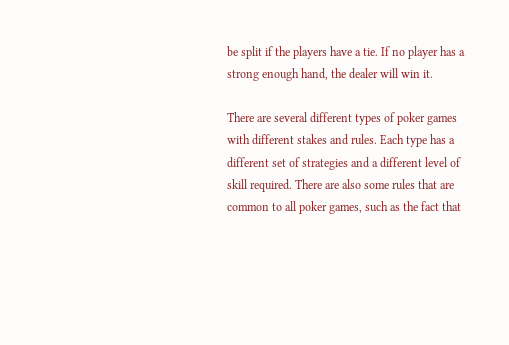be split if the players have a tie. If no player has a strong enough hand, the dealer will win it.

There are several different types of poker games with different stakes and rules. Each type has a different set of strategies and a different level of skill required. There are also some rules that are common to all poker games, such as the fact that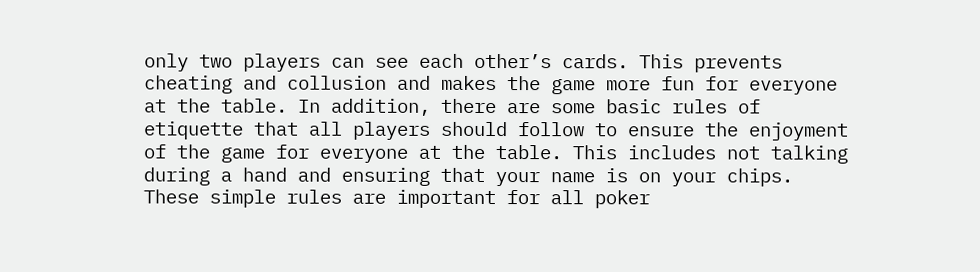only two players can see each other’s cards. This prevents cheating and collusion and makes the game more fun for everyone at the table. In addition, there are some basic rules of etiquette that all players should follow to ensure the enjoyment of the game for everyone at the table. This includes not talking during a hand and ensuring that your name is on your chips. These simple rules are important for all poker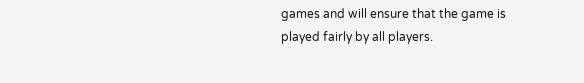games and will ensure that the game is played fairly by all players.